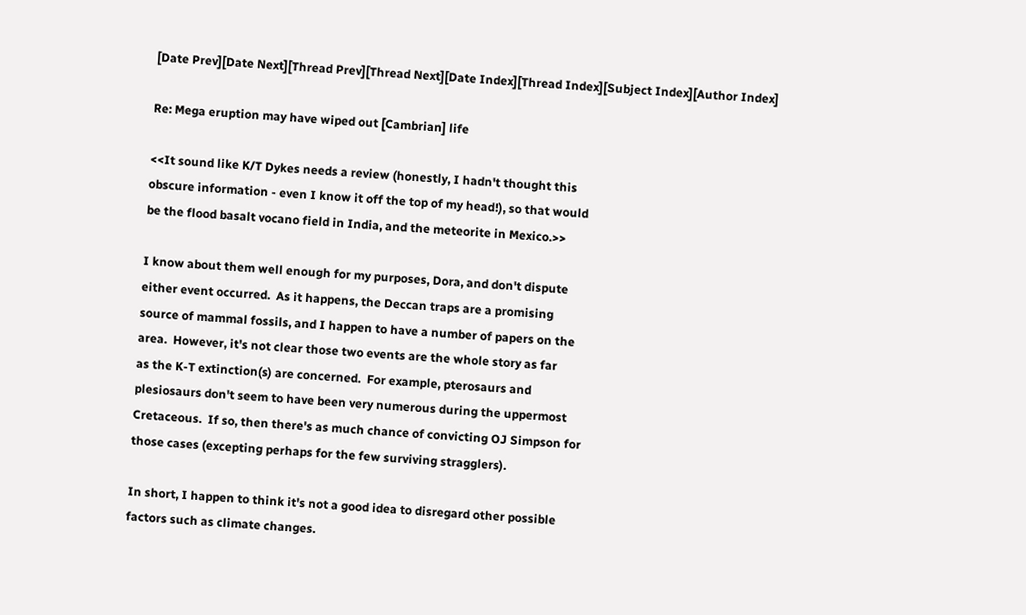[Date Prev][Date Next][Thread Prev][Thread Next][Date Index][Thread Index][Subject Index][Author Index]

Re: Mega eruption may have wiped out [Cambrian] life

<<It sound like K/T Dykes needs a review (honestly, I hadn't thought this
obscure information - even I know it off the top of my head!), so that would
be the flood basalt vocano field in India, and the meteorite in Mexico.>>

I know about them well enough for my purposes, Dora, and don't dispute
either event occurred.  As it happens, the Deccan traps are a promising
source of mammal fossils, and I happen to have a number of papers on the
area.  However, it's not clear those two events are the whole story as far
as the K-T extinction(s) are concerned.  For example, pterosaurs and
plesiosaurs don't seem to have been very numerous during the uppermost
Cretaceous.  If so, then there's as much chance of convicting OJ Simpson for
those cases (excepting perhaps for the few surviving stragglers).

In short, I happen to think it's not a good idea to disregard other possible
factors such as climate changes.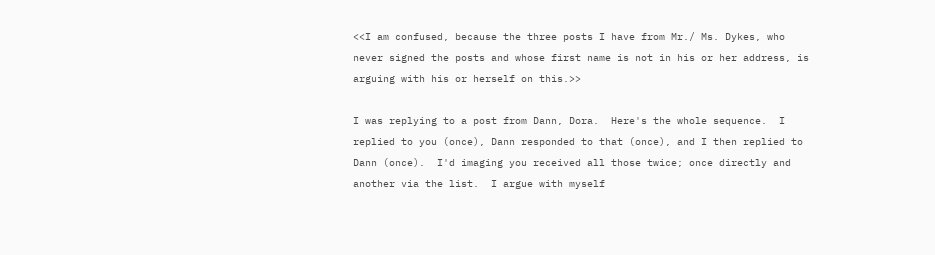<<I am confused, because the three posts I have from Mr./ Ms. Dykes, who
never signed the posts and whose first name is not in his or her address, is
arguing with his or herself on this.>>

I was replying to a post from Dann, Dora.  Here's the whole sequence.  I
replied to you (once), Dann responded to that (once), and I then replied to
Dann (once).  I'd imaging you received all those twice; once directly and
another via the list.  I argue with myself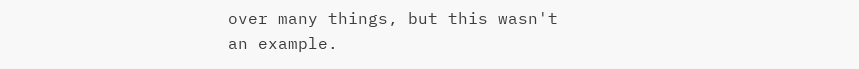over many things, but this wasn't
an example.